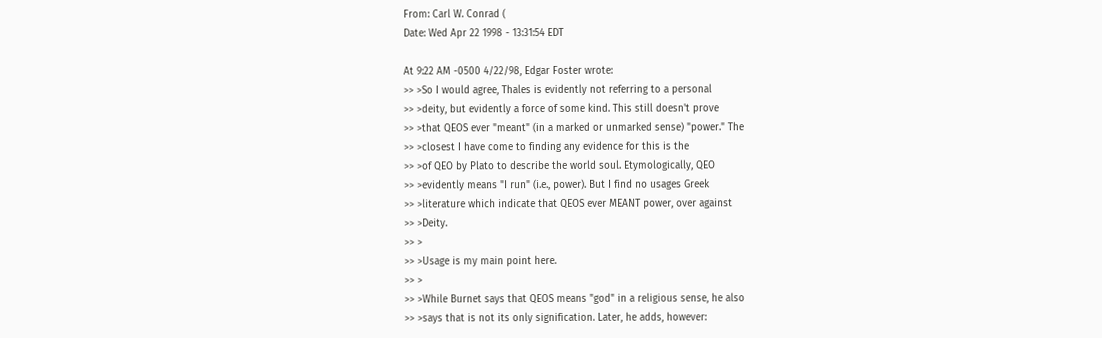From: Carl W. Conrad (
Date: Wed Apr 22 1998 - 13:31:54 EDT

At 9:22 AM -0500 4/22/98, Edgar Foster wrote:
>> >So I would agree, Thales is evidently not referring to a personal
>> >deity, but evidently a force of some kind. This still doesn't prove
>> >that QEOS ever "meant" (in a marked or unmarked sense) "power." The
>> >closest I have come to finding any evidence for this is the
>> >of QEO by Plato to describe the world soul. Etymologically, QEO
>> >evidently means "I run" (i.e., power). But I find no usages Greek
>> >literature which indicate that QEOS ever MEANT power, over against
>> >Deity.
>> >
>> >Usage is my main point here.
>> >
>> >While Burnet says that QEOS means "god" in a religious sense, he also
>> >says that is not its only signification. Later, he adds, however: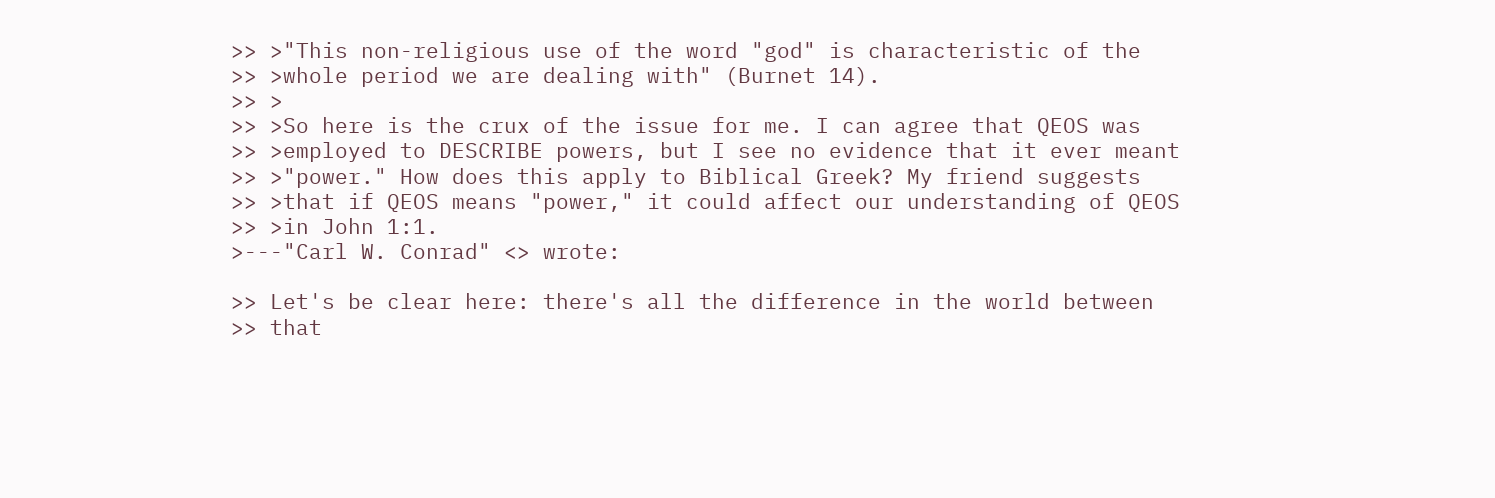>> >"This non-religious use of the word "god" is characteristic of the
>> >whole period we are dealing with" (Burnet 14).
>> >
>> >So here is the crux of the issue for me. I can agree that QEOS was
>> >employed to DESCRIBE powers, but I see no evidence that it ever meant
>> >"power." How does this apply to Biblical Greek? My friend suggests
>> >that if QEOS means "power," it could affect our understanding of QEOS
>> >in John 1:1.
>---"Carl W. Conrad" <> wrote:

>> Let's be clear here: there's all the difference in the world between
>> that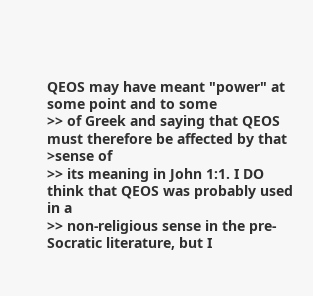QEOS may have meant "power" at some point and to some
>> of Greek and saying that QEOS must therefore be affected by that
>sense of
>> its meaning in John 1:1. I DO think that QEOS was probably used in a
>> non-religious sense in the pre-Socratic literature, but I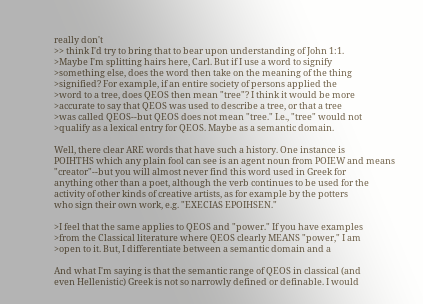really don't
>> think I'd try to bring that to bear upon understanding of John 1:1.
>Maybe I'm splitting hairs here, Carl. But if I use a word to signify
>something else, does the word then take on the meaning of the thing
>signified? For example, if an entire society of persons applied the
>word to a tree, does QEOS then mean "tree"? I think it would be more
>accurate to say that QEOS was used to describe a tree, or that a tree
>was called QEOS--but QEOS does not mean "tree." I.e., "tree" would not
>qualify as a lexical entry for QEOS. Maybe as a semantic domain.

Well, there clear ARE words that have such a history. One instance is
POIHTHS which any plain fool can see is an agent noun from POIEW and means
"creator"--but you will almost never find this word used in Greek for
anything other than a poet, although the verb continues to be used for the
activity of other kinds of creative artists, as for example by the potters
who sign their own work, e.g. "EXECIAS EPOIHSEN."

>I feel that the same applies to QEOS and "power." If you have examples
>from the Classical literature where QEOS clearly MEANS "power," I am
>open to it. But, I differentiate between a semantic domain and a

And what I'm saying is that the semantic range of QEOS in classical (and
even Hellenistic) Greek is not so narrowly defined or definable. I would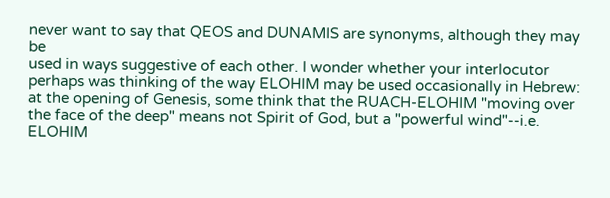never want to say that QEOS and DUNAMIS are synonyms, although they may be
used in ways suggestive of each other. I wonder whether your interlocutor
perhaps was thinking of the way ELOHIM may be used occasionally in Hebrew:
at the opening of Genesis, some think that the RUACH-ELOHIM "moving over
the face of the deep" means not Spirit of God, but a "powerful wind"--i.e.
ELOHIM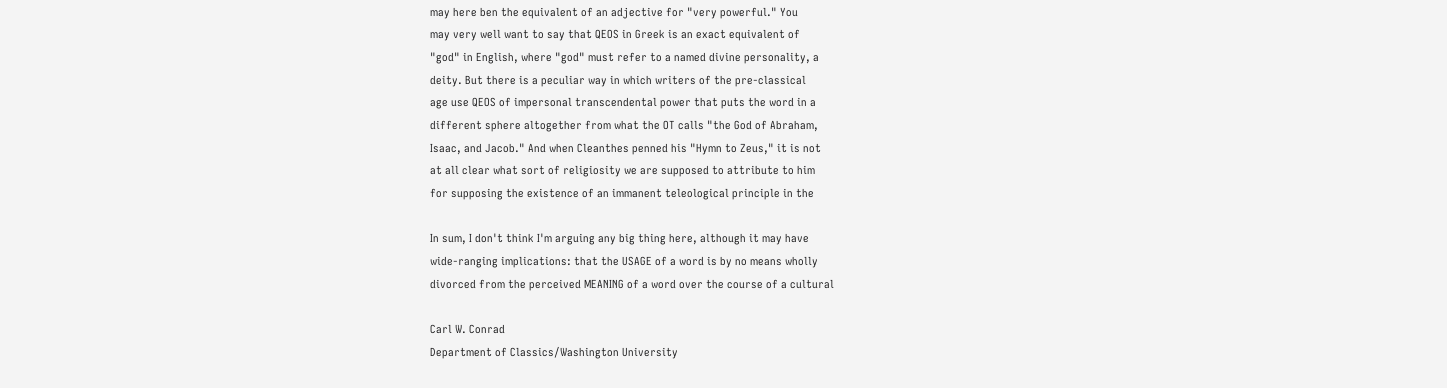may here ben the equivalent of an adjective for "very powerful." You
may very well want to say that QEOS in Greek is an exact equivalent of
"god" in English, where "god" must refer to a named divine personality, a
deity. But there is a peculiar way in which writers of the pre-classical
age use QEOS of impersonal transcendental power that puts the word in a
different sphere altogether from what the OT calls "the God of Abraham,
Isaac, and Jacob." And when Cleanthes penned his "Hymn to Zeus," it is not
at all clear what sort of religiosity we are supposed to attribute to him
for supposing the existence of an immanent teleological principle in the

In sum, I don't think I'm arguing any big thing here, although it may have
wide-ranging implications: that the USAGE of a word is by no means wholly
divorced from the perceived MEANING of a word over the course of a cultural

Carl W. Conrad
Department of Classics/Washington University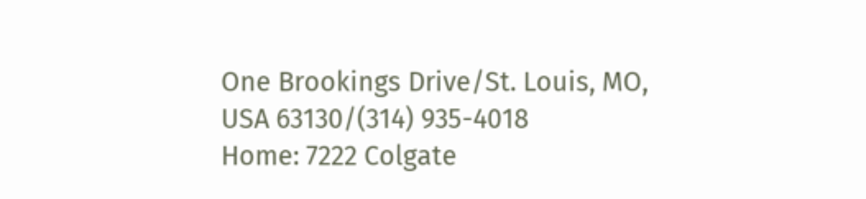One Brookings Drive/St. Louis, MO, USA 63130/(314) 935-4018
Home: 7222 Colgate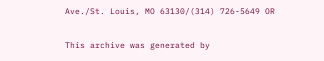Ave./St. Louis, MO 63130/(314) 726-5649 OR

This archive was generated by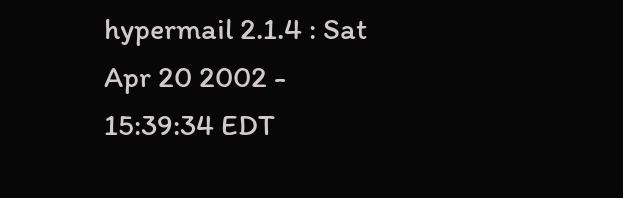hypermail 2.1.4 : Sat Apr 20 2002 - 15:39:34 EDT